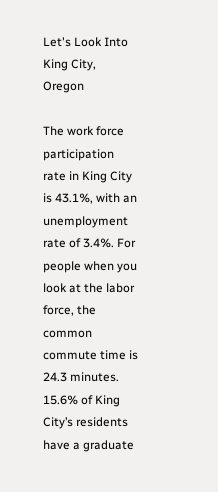Let's Look Into King City, Oregon

The work force participation rate in King City is 43.1%, with an unemployment rate of 3.4%. For people when you look at the labor force, the common commute time is 24.3 minutes. 15.6% of King City’s residents have a graduate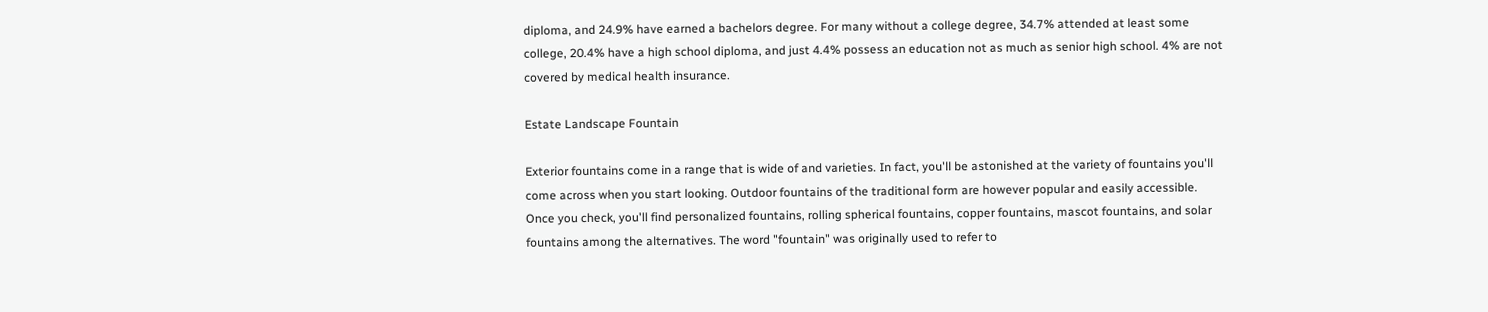diploma, and 24.9% have earned a bachelors degree. For many without a college degree, 34.7% attended at least some college, 20.4% have a high school diploma, and just 4.4% possess an education not as much as senior high school. 4% are not covered by medical health insurance.

Estate Landscape Fountain

Exterior fountains come in a range that is wide of and varieties. In fact, you'll be astonished at the variety of fountains you'll come across when you start looking. Outdoor fountains of the traditional form are however popular and easily accessible. Once you check, you'll find personalized fountains, rolling spherical fountains, copper fountains, mascot fountains, and solar fountains among the alternatives. The word "fountain" was originally used to refer to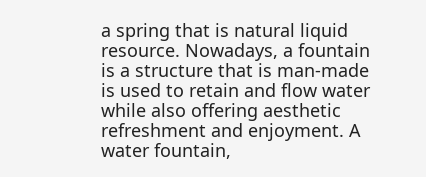a spring that is natural liquid resource. Nowadays, a fountain is a structure that is man-made is used to retain and flow water while also offering aesthetic refreshment and enjoyment. A water fountain,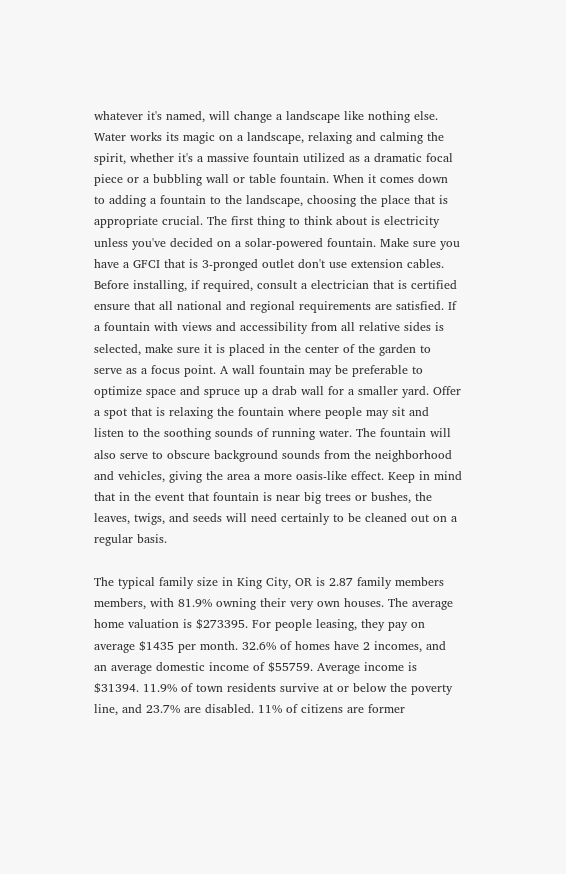whatever it's named, will change a landscape like nothing else. Water works its magic on a landscape, relaxing and calming the spirit, whether it's a massive fountain utilized as a dramatic focal piece or a bubbling wall or table fountain. When it comes down to adding a fountain to the landscape, choosing the place that is appropriate crucial. The first thing to think about is electricity unless you've decided on a solar-powered fountain. Make sure you have a GFCI that is 3-pronged outlet don't use extension cables. Before installing, if required, consult a electrician that is certified ensure that all national and regional requirements are satisfied. If a fountain with views and accessibility from all relative sides is selected, make sure it is placed in the center of the garden to serve as a focus point. A wall fountain may be preferable to optimize space and spruce up a drab wall for a smaller yard. Offer a spot that is relaxing the fountain where people may sit and listen to the soothing sounds of running water. The fountain will also serve to obscure background sounds from the neighborhood and vehicles, giving the area a more oasis-like effect. Keep in mind that in the event that fountain is near big trees or bushes, the leaves, twigs, and seeds will need certainly to be cleaned out on a regular basis.

The typical family size in King City, OR is 2.87 family members members, with 81.9% owning their very own houses. The average home valuation is $273395. For people leasing, they pay on average $1435 per month. 32.6% of homes have 2 incomes, and an average domestic income of $55759. Average income is $31394. 11.9% of town residents survive at or below the poverty line, and 23.7% are disabled. 11% of citizens are former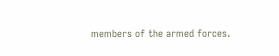members of the armed forces.